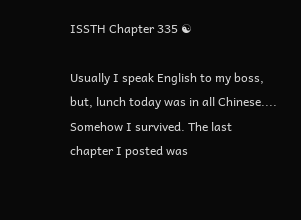ISSTH Chapter 335 ☯

Usually I speak English to my boss, but, lunch today was in all Chinese.... Somehow I survived. The last chapter I posted was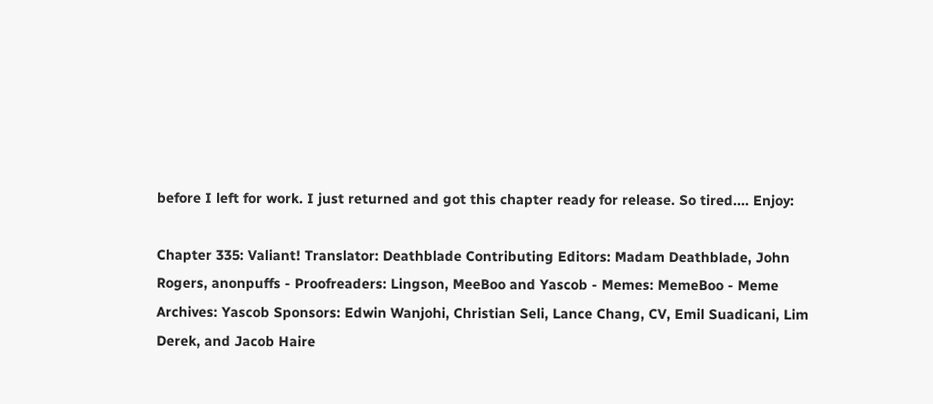before I left for work. I just returned and got this chapter ready for release. So tired.... Enjoy:

Chapter 335: Valiant! Translator: Deathblade Contributing Editors: Madam Deathblade, John Rogers, anonpuffs - Proofreaders: Lingson, MeeBoo and Yascob - Memes: MemeBoo - Meme Archives: Yascob Sponsors: Edwin Wanjohi, Christian Seli, Lance Chang, CV, Emil Suadicani, Lim Derek, and Jacob Haire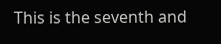This is the seventh and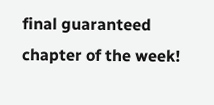final guaranteed chapter of the week!